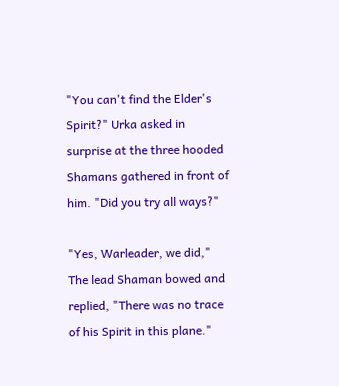"You can't find the Elder's Spirit?" Urka asked in surprise at the three hooded Shamans gathered in front of him. "Did you try all ways?"

"Yes, Warleader, we did," The lead Shaman bowed and replied, "There was no trace of his Spirit in this plane."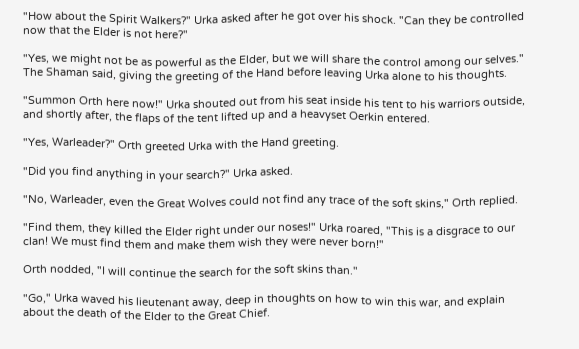"How about the Spirit Walkers?" Urka asked after he got over his shock. "Can they be controlled now that the Elder is not here?"

"Yes, we might not be as powerful as the Elder, but we will share the control among our selves." The Shaman said, giving the greeting of the Hand before leaving Urka alone to his thoughts.

"Summon Orth here now!" Urka shouted out from his seat inside his tent to his warriors outside, and shortly after, the flaps of the tent lifted up and a heavyset Oerkin entered.

"Yes, Warleader?" Orth greeted Urka with the Hand greeting.

"Did you find anything in your search?" Urka asked.

"No, Warleader, even the Great Wolves could not find any trace of the soft skins," Orth replied.

"Find them, they killed the Elder right under our noses!" Urka roared, "This is a disgrace to our clan! We must find them and make them wish they were never born!"

Orth nodded, "I will continue the search for the soft skins than."

"Go," Urka waved his lieutenant away, deep in thoughts on how to win this war, and explain about the death of the Elder to the Great Chief.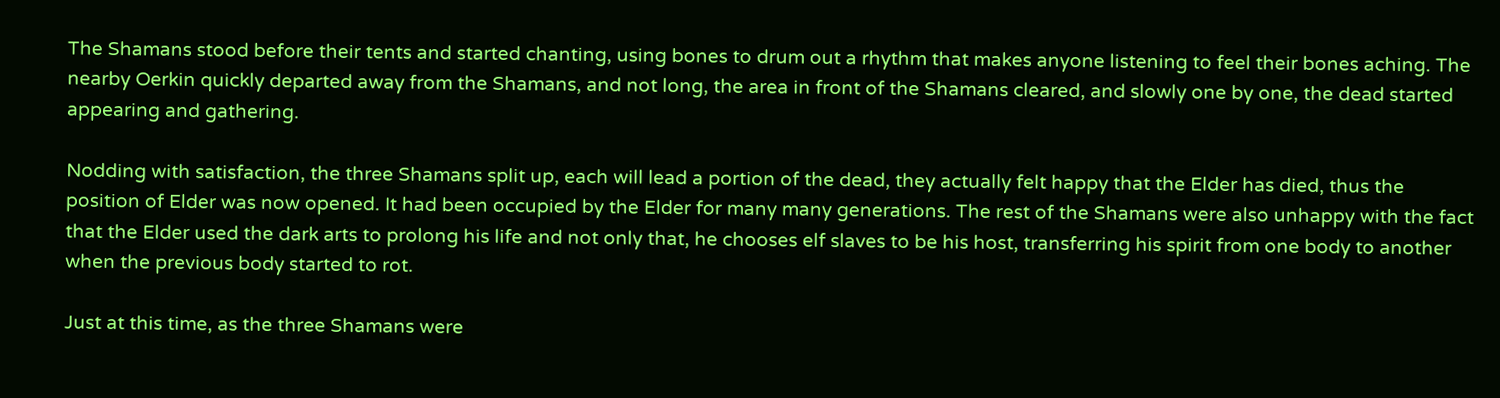The Shamans stood before their tents and started chanting, using bones to drum out a rhythm that makes anyone listening to feel their bones aching. The nearby Oerkin quickly departed away from the Shamans, and not long, the area in front of the Shamans cleared, and slowly one by one, the dead started appearing and gathering.

Nodding with satisfaction, the three Shamans split up, each will lead a portion of the dead, they actually felt happy that the Elder has died, thus the position of Elder was now opened. It had been occupied by the Elder for many many generations. The rest of the Shamans were also unhappy with the fact that the Elder used the dark arts to prolong his life and not only that, he chooses elf slaves to be his host, transferring his spirit from one body to another when the previous body started to rot.

Just at this time, as the three Shamans were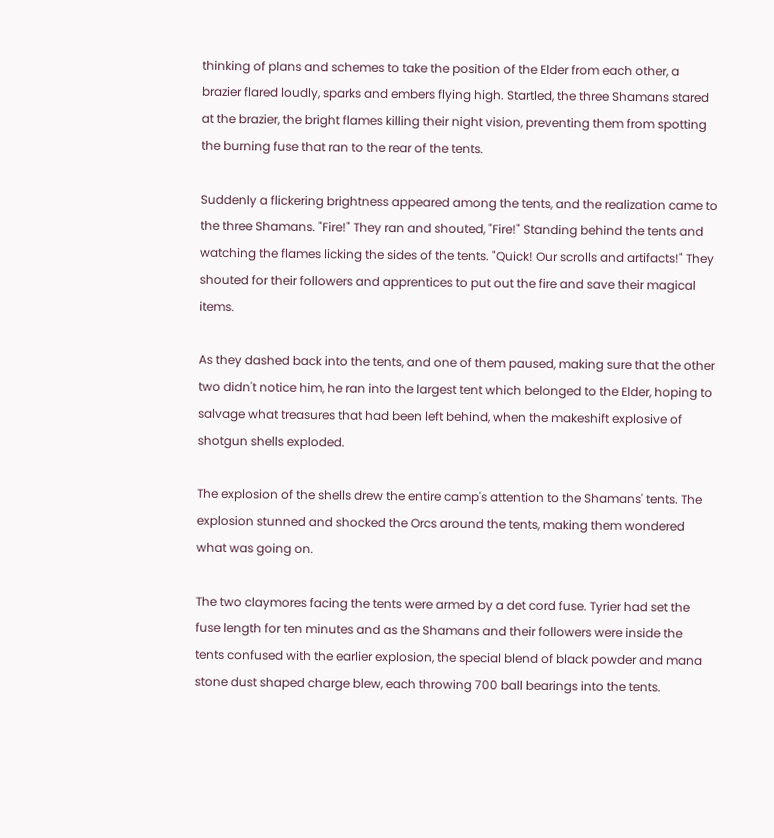thinking of plans and schemes to take the position of the Elder from each other, a brazier flared loudly, sparks and embers flying high. Startled, the three Shamans stared at the brazier, the bright flames killing their night vision, preventing them from spotting the burning fuse that ran to the rear of the tents.

Suddenly a flickering brightness appeared among the tents, and the realization came to the three Shamans. "Fire!" They ran and shouted, "Fire!" Standing behind the tents and watching the flames licking the sides of the tents. "Quick! Our scrolls and artifacts!" They shouted for their followers and apprentices to put out the fire and save their magical items.

As they dashed back into the tents, and one of them paused, making sure that the other two didn't notice him, he ran into the largest tent which belonged to the Elder, hoping to salvage what treasures that had been left behind, when the makeshift explosive of shotgun shells exploded.

The explosion of the shells drew the entire camp's attention to the Shamans' tents. The explosion stunned and shocked the Orcs around the tents, making them wondered what was going on.

The two claymores facing the tents were armed by a det cord fuse. Tyrier had set the fuse length for ten minutes and as the Shamans and their followers were inside the tents confused with the earlier explosion, the special blend of black powder and mana stone dust shaped charge blew, each throwing 700 ball bearings into the tents.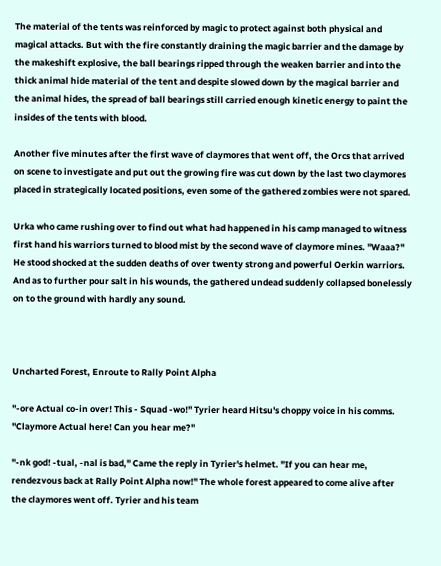The material of the tents was reinforced by magic to protect against both physical and magical attacks. But with the fire constantly draining the magic barrier and the damage by the makeshift explosive, the ball bearings ripped through the weaken barrier and into the thick animal hide material of the tent and despite slowed down by the magical barrier and the animal hides, the spread of ball bearings still carried enough kinetic energy to paint the insides of the tents with blood.

Another five minutes after the first wave of claymores that went off, the Orcs that arrived on scene to investigate and put out the growing fire was cut down by the last two claymores placed in strategically located positions, even some of the gathered zombies were not spared.

Urka who came rushing over to find out what had happened in his camp managed to witness first hand his warriors turned to blood mist by the second wave of claymore mines. "Waaa?" He stood shocked at the sudden deaths of over twenty strong and powerful Oerkin warriors. And as to further pour salt in his wounds, the gathered undead suddenly collapsed bonelessly on to the ground with hardly any sound.



Uncharted Forest, Enroute to Rally Point Alpha

"-ore Actual co-in over! This - Squad -wo!" Tyrier heard Hitsu's choppy voice in his comms. "Claymore Actual here! Can you hear me?"

"-nk god! -tual, -nal is bad," Came the reply in Tyrier's helmet. "If you can hear me, rendezvous back at Rally Point Alpha now!" The whole forest appeared to come alive after the claymores went off. Tyrier and his team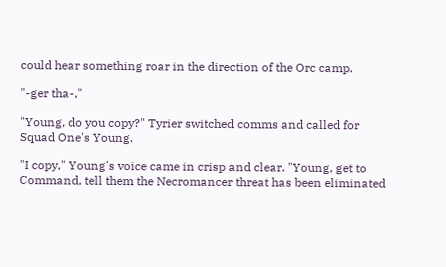could hear something roar in the direction of the Orc camp.

"-ger tha-,"

"Young, do you copy?" Tyrier switched comms and called for Squad One's Young.

"I copy," Young's voice came in crisp and clear. "Young, get to Command, tell them the Necromancer threat has been eliminated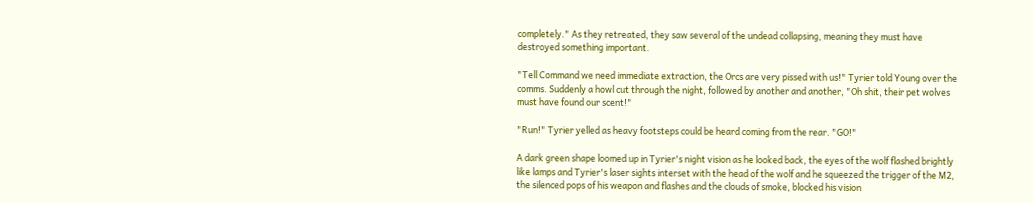completely." As they retreated, they saw several of the undead collapsing, meaning they must have destroyed something important.

"Tell Command we need immediate extraction, the Orcs are very pissed with us!" Tyrier told Young over the comms. Suddenly a howl cut through the night, followed by another and another, "Oh shit, their pet wolves must have found our scent!"

"Run!" Tyrier yelled as heavy footsteps could be heard coming from the rear. "GO!"

A dark green shape loomed up in Tyrier's night vision as he looked back, the eyes of the wolf flashed brightly like lamps and Tyrier's laser sights interset with the head of the wolf and he squeezed the trigger of the M2, the silenced pops of his weapon and flashes and the clouds of smoke, blocked his vision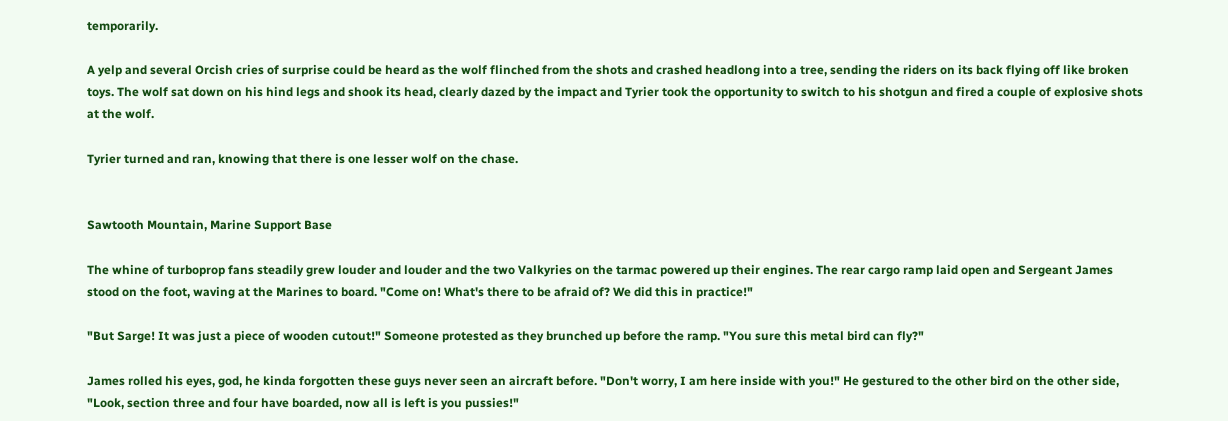temporarily.

A yelp and several Orcish cries of surprise could be heard as the wolf flinched from the shots and crashed headlong into a tree, sending the riders on its back flying off like broken toys. The wolf sat down on his hind legs and shook its head, clearly dazed by the impact and Tyrier took the opportunity to switch to his shotgun and fired a couple of explosive shots at the wolf.

Tyrier turned and ran, knowing that there is one lesser wolf on the chase.


Sawtooth Mountain, Marine Support Base

The whine of turboprop fans steadily grew louder and louder and the two Valkyries on the tarmac powered up their engines. The rear cargo ramp laid open and Sergeant James stood on the foot, waving at the Marines to board. "Come on! What's there to be afraid of? We did this in practice!"

"But Sarge! It was just a piece of wooden cutout!" Someone protested as they brunched up before the ramp. "You sure this metal bird can fly?"

James rolled his eyes, god, he kinda forgotten these guys never seen an aircraft before. "Don't worry, I am here inside with you!" He gestured to the other bird on the other side, "Look, section three and four have boarded, now all is left is you pussies!"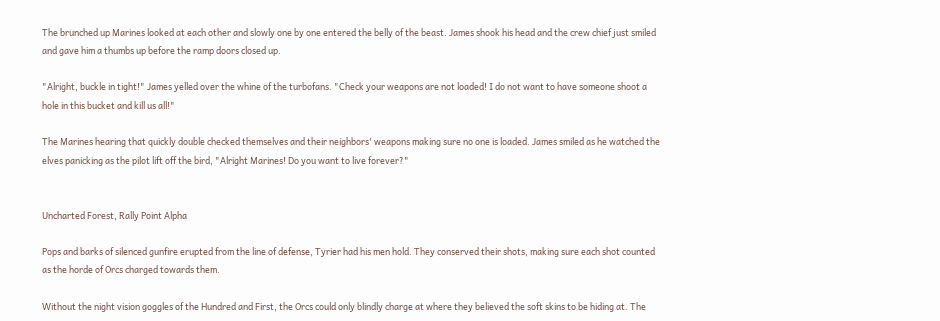The brunched up Marines looked at each other and slowly one by one entered the belly of the beast. James shook his head and the crew chief just smiled and gave him a thumbs up before the ramp doors closed up.

"Alright, buckle in tight!" James yelled over the whine of the turbofans. "Check your weapons are not loaded! I do not want to have someone shoot a hole in this bucket and kill us all!"

The Marines hearing that quickly double checked themselves and their neighbors' weapons making sure no one is loaded. James smiled as he watched the elves panicking as the pilot lift off the bird, "Alright Marines! Do you want to live forever?"


Uncharted Forest, Rally Point Alpha

Pops and barks of silenced gunfire erupted from the line of defense, Tyrier had his men hold. They conserved their shots, making sure each shot counted as the horde of Orcs charged towards them.

Without the night vision goggles of the Hundred and First, the Orcs could only blindly charge at where they believed the soft skins to be hiding at. The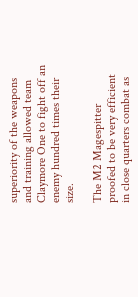superiority of the weapons and training allowed team Claymore One to fight off an enemy hundred times their size.

The M2 Magespitter proofed to be very efficient in close quarters combat as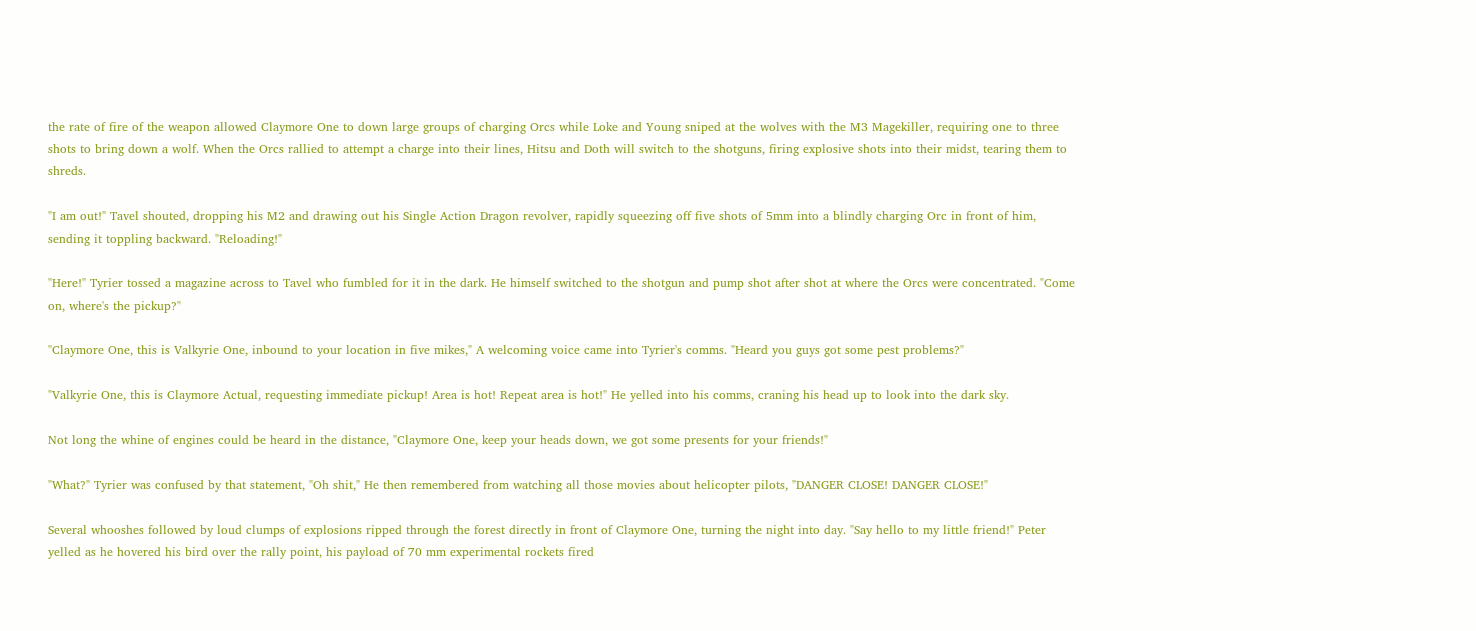the rate of fire of the weapon allowed Claymore One to down large groups of charging Orcs while Loke and Young sniped at the wolves with the M3 Magekiller, requiring one to three shots to bring down a wolf. When the Orcs rallied to attempt a charge into their lines, Hitsu and Doth will switch to the shotguns, firing explosive shots into their midst, tearing them to shreds.

"I am out!" Tavel shouted, dropping his M2 and drawing out his Single Action Dragon revolver, rapidly squeezing off five shots of 5mm into a blindly charging Orc in front of him, sending it toppling backward. "Reloading!"

"Here!" Tyrier tossed a magazine across to Tavel who fumbled for it in the dark. He himself switched to the shotgun and pump shot after shot at where the Orcs were concentrated. "Come on, where's the pickup?"

"Claymore One, this is Valkyrie One, inbound to your location in five mikes," A welcoming voice came into Tyrier's comms. "Heard you guys got some pest problems?"

"Valkyrie One, this is Claymore Actual, requesting immediate pickup! Area is hot! Repeat area is hot!" He yelled into his comms, craning his head up to look into the dark sky.

Not long the whine of engines could be heard in the distance, "Claymore One, keep your heads down, we got some presents for your friends!"

"What?" Tyrier was confused by that statement, "Oh shit," He then remembered from watching all those movies about helicopter pilots, "DANGER CLOSE! DANGER CLOSE!"

Several whooshes followed by loud clumps of explosions ripped through the forest directly in front of Claymore One, turning the night into day. "Say hello to my little friend!" Peter yelled as he hovered his bird over the rally point, his payload of 70 mm experimental rockets fired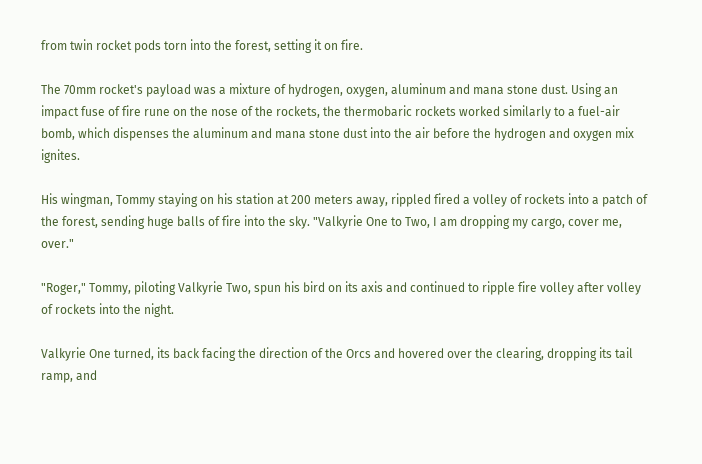from twin rocket pods torn into the forest, setting it on fire.

The 70mm rocket's payload was a mixture of hydrogen, oxygen, aluminum and mana stone dust. Using an impact fuse of fire rune on the nose of the rockets, the thermobaric rockets worked similarly to a fuel-air bomb, which dispenses the aluminum and mana stone dust into the air before the hydrogen and oxygen mix ignites.

His wingman, Tommy staying on his station at 200 meters away, rippled fired a volley of rockets into a patch of the forest, sending huge balls of fire into the sky. "Valkyrie One to Two, I am dropping my cargo, cover me, over."

"Roger," Tommy, piloting Valkyrie Two, spun his bird on its axis and continued to ripple fire volley after volley of rockets into the night.

Valkyrie One turned, its back facing the direction of the Orcs and hovered over the clearing, dropping its tail ramp, and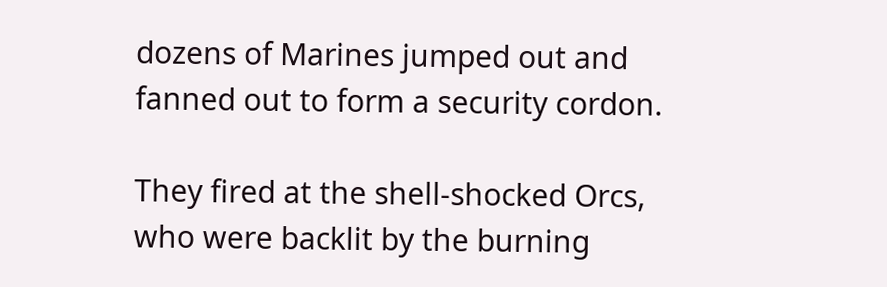dozens of Marines jumped out and fanned out to form a security cordon.

They fired at the shell-shocked Orcs, who were backlit by the burning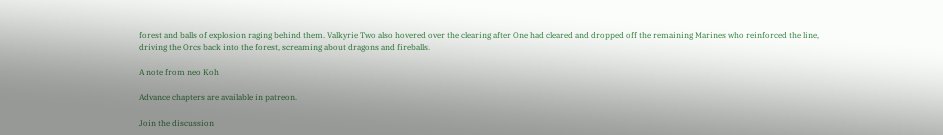forest and balls of explosion raging behind them. Valkyrie Two also hovered over the clearing after One had cleared and dropped off the remaining Marines who reinforced the line, driving the Orcs back into the forest, screaming about dragons and fireballs.

A note from neo Koh

Advance chapters are available in patreon.

Join the discussion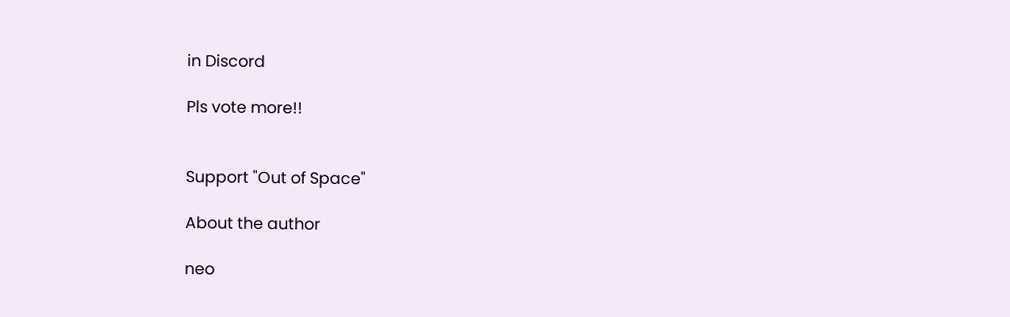in Discord

Pls vote more!!


Support "Out of Space"

About the author

neo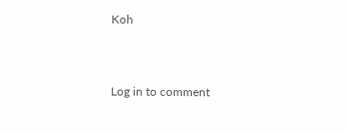Koh


Log in to comment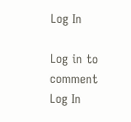Log In

Log in to comment
Log In